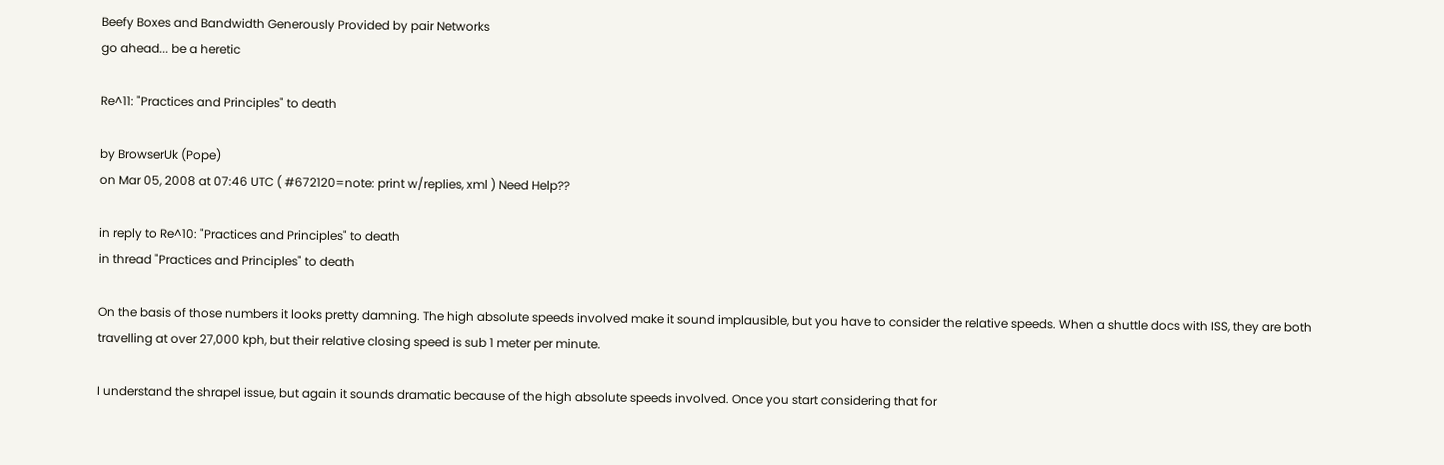Beefy Boxes and Bandwidth Generously Provided by pair Networks
go ahead... be a heretic

Re^11: "Practices and Principles" to death

by BrowserUk (Pope)
on Mar 05, 2008 at 07:46 UTC ( #672120=note: print w/replies, xml ) Need Help??

in reply to Re^10: "Practices and Principles" to death
in thread "Practices and Principles" to death

On the basis of those numbers it looks pretty damning. The high absolute speeds involved make it sound implausible, but you have to consider the relative speeds. When a shuttle docs with ISS, they are both travelling at over 27,000 kph, but their relative closing speed is sub 1 meter per minute.

I understand the shrapel issue, but again it sounds dramatic because of the high absolute speeds involved. Once you start considering that for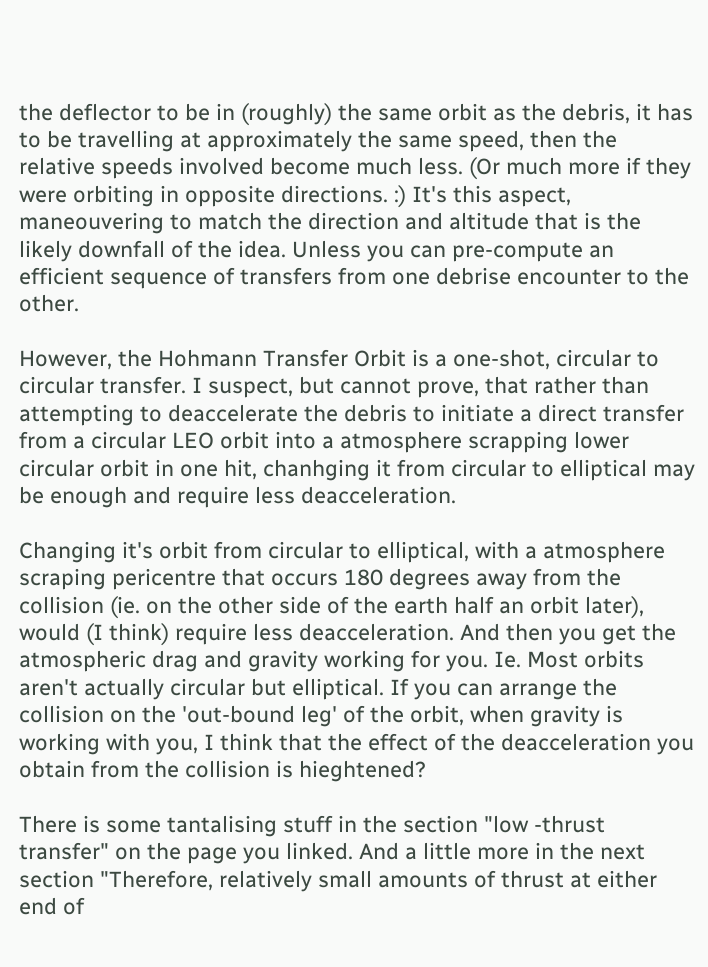the deflector to be in (roughly) the same orbit as the debris, it has to be travelling at approximately the same speed, then the relative speeds involved become much less. (Or much more if they were orbiting in opposite directions. :) It's this aspect, maneouvering to match the direction and altitude that is the likely downfall of the idea. Unless you can pre-compute an efficient sequence of transfers from one debrise encounter to the other.

However, the Hohmann Transfer Orbit is a one-shot, circular to circular transfer. I suspect, but cannot prove, that rather than attempting to deaccelerate the debris to initiate a direct transfer from a circular LEO orbit into a atmosphere scrapping lower circular orbit in one hit, chanhging it from circular to elliptical may be enough and require less deacceleration.

Changing it's orbit from circular to elliptical, with a atmosphere scraping pericentre that occurs 180 degrees away from the collision (ie. on the other side of the earth half an orbit later), would (I think) require less deacceleration. And then you get the atmospheric drag and gravity working for you. Ie. Most orbits aren't actually circular but elliptical. If you can arrange the collision on the 'out-bound leg' of the orbit, when gravity is working with you, I think that the effect of the deacceleration you obtain from the collision is hieghtened?

There is some tantalising stuff in the section "low -thrust transfer" on the page you linked. And a little more in the next section "Therefore, relatively small amounts of thrust at either end of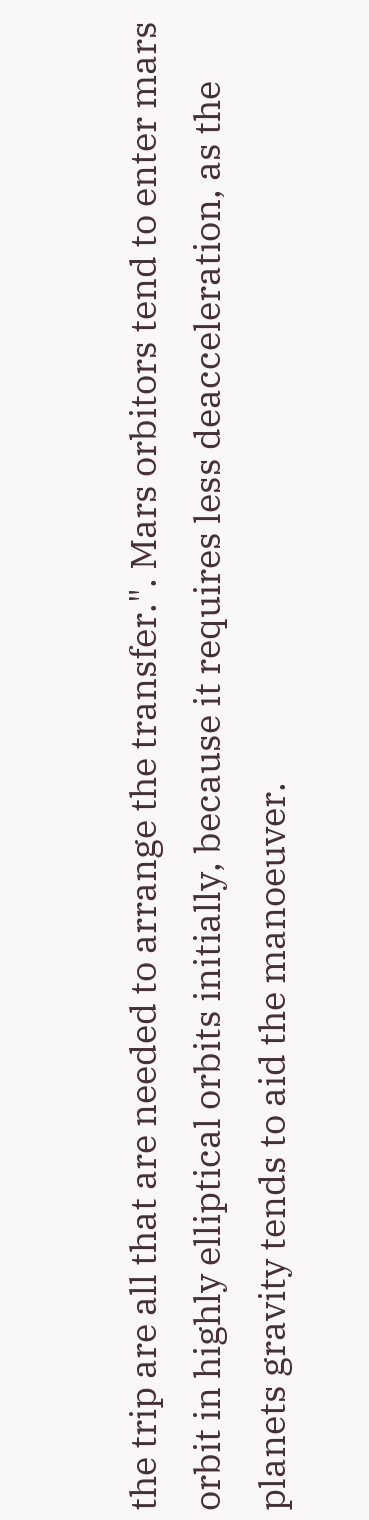the trip are all that are needed to arrange the transfer.". Mars orbitors tend to enter mars orbit in highly elliptical orbits initially, because it requires less deacceleration, as the planets gravity tends to aid the manoeuver.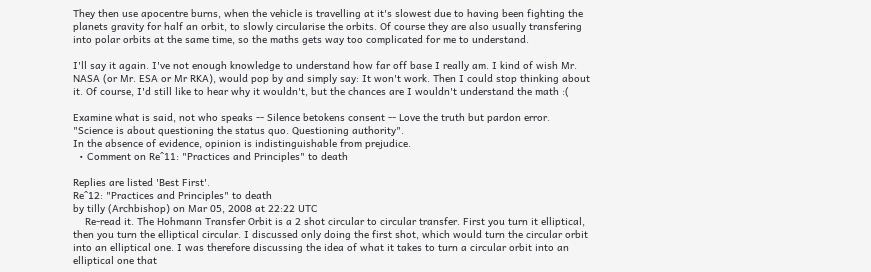They then use apocentre burns, when the vehicle is travelling at it's slowest due to having been fighting the planets gravity for half an orbit, to slowly circularise the orbits. Of course they are also usually transfering into polar orbits at the same time, so the maths gets way too complicated for me to understand.

I'll say it again. I've not enough knowledge to understand how far off base I really am. I kind of wish Mr. NASA (or Mr. ESA or Mr RKA), would pop by and simply say: It won't work. Then I could stop thinking about it. Of course, I'd still like to hear why it wouldn't, but the chances are I wouldn't understand the math :(

Examine what is said, not who speaks -- Silence betokens consent -- Love the truth but pardon error.
"Science is about questioning the status quo. Questioning authority".
In the absence of evidence, opinion is indistinguishable from prejudice.
  • Comment on Re^11: "Practices and Principles" to death

Replies are listed 'Best First'.
Re^12: "Practices and Principles" to death
by tilly (Archbishop) on Mar 05, 2008 at 22:22 UTC
    Re-read it. The Hohmann Transfer Orbit is a 2 shot circular to circular transfer. First you turn it elliptical, then you turn the elliptical circular. I discussed only doing the first shot, which would turn the circular orbit into an elliptical one. I was therefore discussing the idea of what it takes to turn a circular orbit into an elliptical one that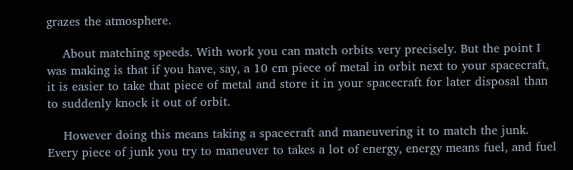grazes the atmosphere.

    About matching speeds. With work you can match orbits very precisely. But the point I was making is that if you have, say, a 10 cm piece of metal in orbit next to your spacecraft, it is easier to take that piece of metal and store it in your spacecraft for later disposal than to suddenly knock it out of orbit.

    However doing this means taking a spacecraft and maneuvering it to match the junk. Every piece of junk you try to maneuver to takes a lot of energy, energy means fuel, and fuel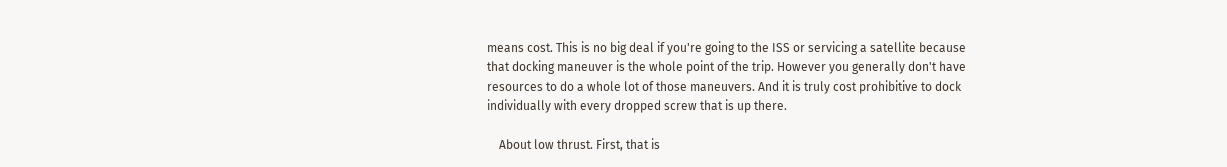means cost. This is no big deal if you're going to the ISS or servicing a satellite because that docking maneuver is the whole point of the trip. However you generally don't have resources to do a whole lot of those maneuvers. And it is truly cost prohibitive to dock individually with every dropped screw that is up there.

    About low thrust. First, that is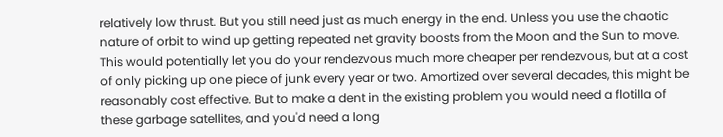relatively low thrust. But you still need just as much energy in the end. Unless you use the chaotic nature of orbit to wind up getting repeated net gravity boosts from the Moon and the Sun to move. This would potentially let you do your rendezvous much more cheaper per rendezvous, but at a cost of only picking up one piece of junk every year or two. Amortized over several decades, this might be reasonably cost effective. But to make a dent in the existing problem you would need a flotilla of these garbage satellites, and you'd need a long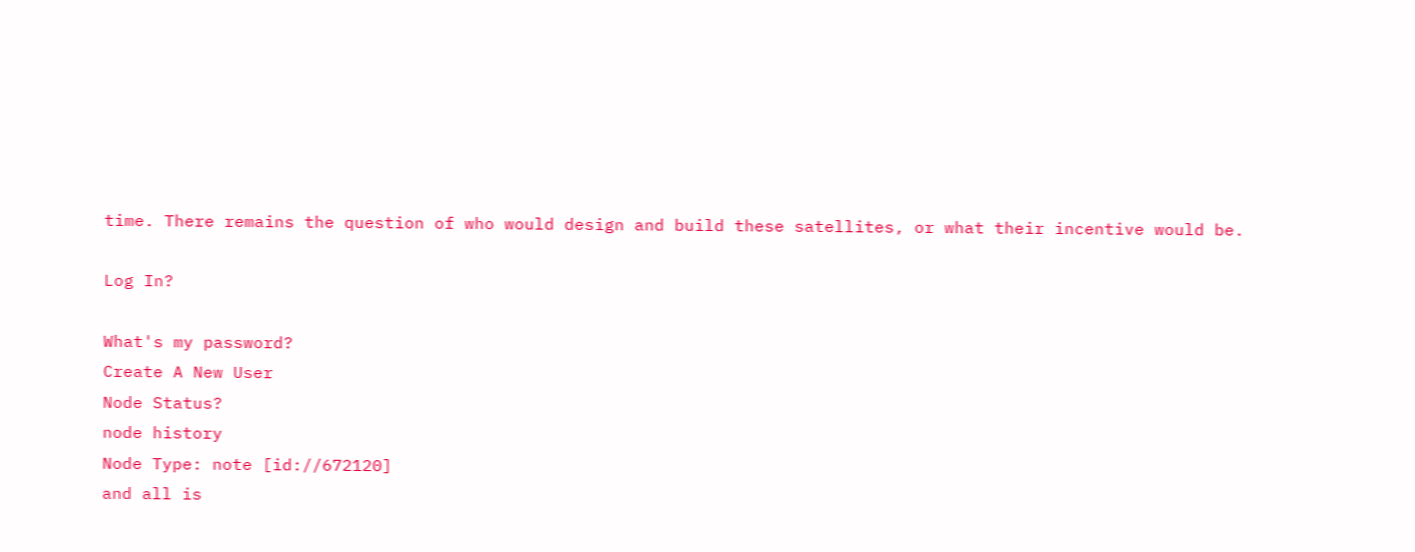time. There remains the question of who would design and build these satellites, or what their incentive would be.

Log In?

What's my password?
Create A New User
Node Status?
node history
Node Type: note [id://672120]
and all is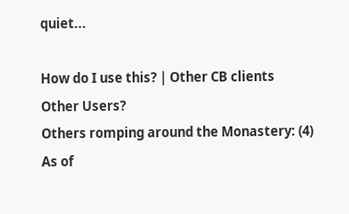quiet...

How do I use this? | Other CB clients
Other Users?
Others romping around the Monastery: (4)
As of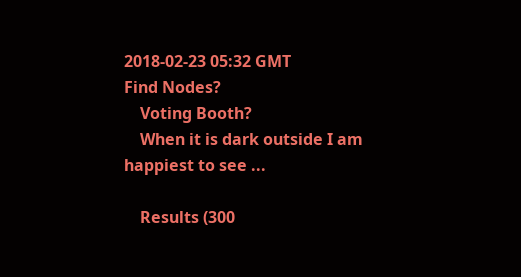2018-02-23 05:32 GMT
Find Nodes?
    Voting Booth?
    When it is dark outside I am happiest to see ...

    Results (300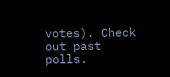votes). Check out past polls.